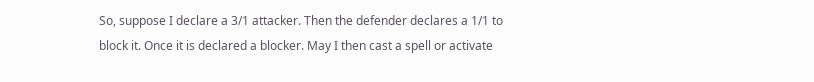So, suppose I declare a 3/1 attacker. Then the defender declares a 1/1 to block it. Once it is declared a blocker. May I then cast a spell or activate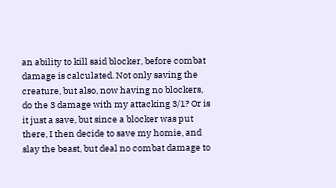an ability to kill said blocker, before combat damage is calculated. Not only saving the creature, but also, now having no blockers, do the 3 damage with my attacking 3/1? Or is it just a save, but since a blocker was put there, I then decide to save my homie, and slay the beast, but deal no combat damage to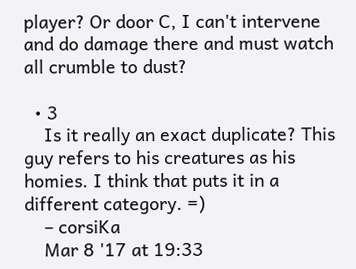player? Or door C, I can't intervene and do damage there and must watch all crumble to dust?

  • 3
    Is it really an exact duplicate? This guy refers to his creatures as his homies. I think that puts it in a different category. =)
    – corsiKa
    Mar 8 '17 at 19:33